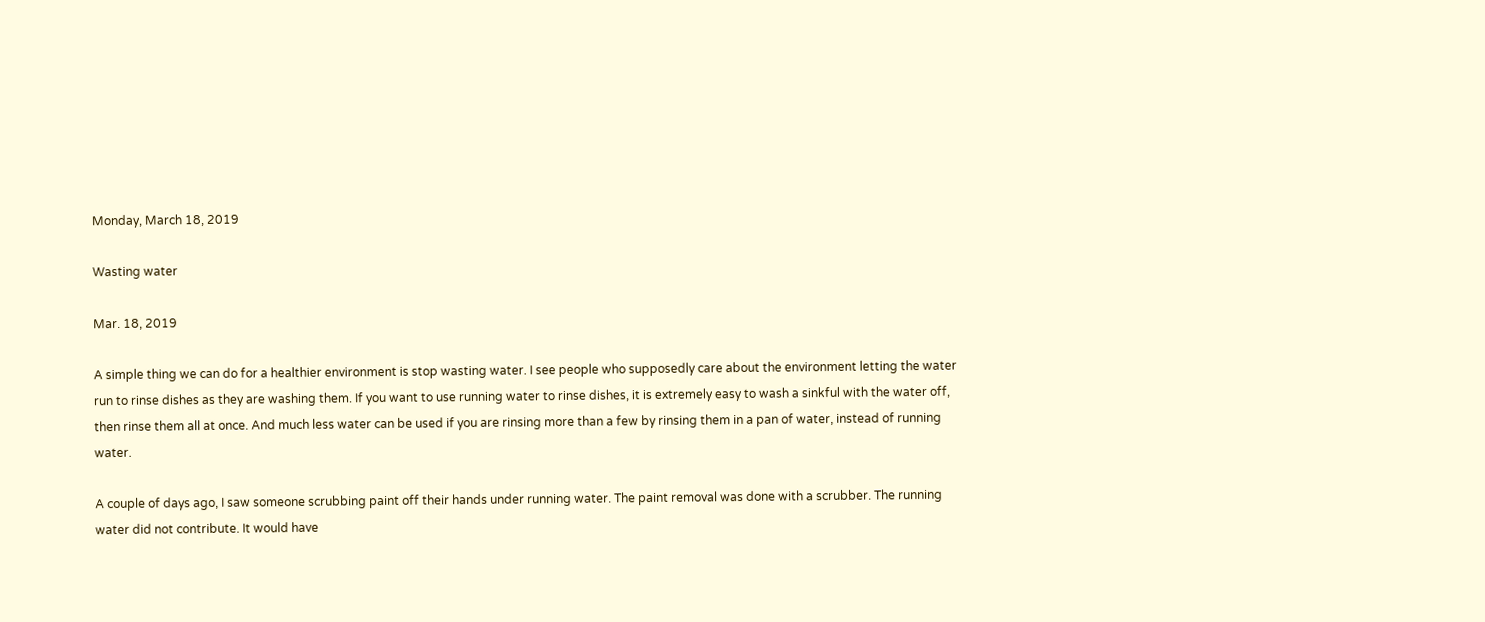Monday, March 18, 2019

Wasting water

Mar. 18, 2019

A simple thing we can do for a healthier environment is stop wasting water. I see people who supposedly care about the environment letting the water run to rinse dishes as they are washing them. If you want to use running water to rinse dishes, it is extremely easy to wash a sinkful with the water off, then rinse them all at once. And much less water can be used if you are rinsing more than a few by rinsing them in a pan of water, instead of running water.

A couple of days ago, I saw someone scrubbing paint off their hands under running water. The paint removal was done with a scrubber. The running water did not contribute. It would have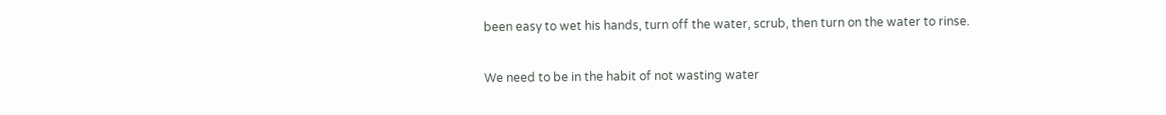been easy to wet his hands, turn off the water, scrub, then turn on the water to rinse.

We need to be in the habit of not wasting water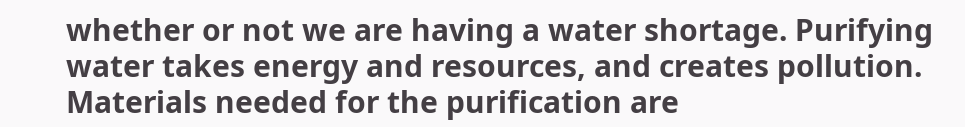whether or not we are having a water shortage. Purifying water takes energy and resources, and creates pollution. Materials needed for the purification are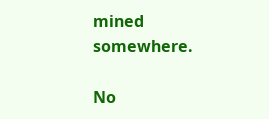mined somewhere.

No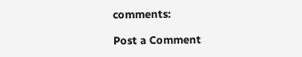comments:

Post a Comment